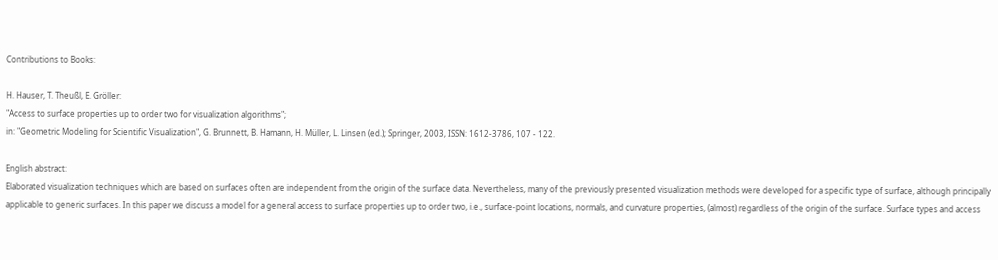Contributions to Books:

H. Hauser, T. Theußl, E. Gröller:
"Access to surface properties up to order two for visualization algorithms";
in: "Geometric Modeling for Scientific Visualization", G. Brunnett, B. Hamann, H. Müller, L. Linsen (ed.); Springer, 2003, ISSN: 1612-3786, 107 - 122.

English abstract:
Elaborated visualization techniques which are based on surfaces often are independent from the origin of the surface data. Nevertheless, many of the previously presented visualization methods were developed for a specific type of surface, although principally applicable to generic surfaces. In this paper we discuss a model for a general access to surface properties up to order two, i.e., surface-point locations, normals, and curvature properties, (almost) regardless of the origin of the surface. Surface types and access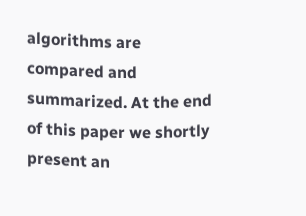algorithms are compared and summarized. At the end of this paper we shortly present an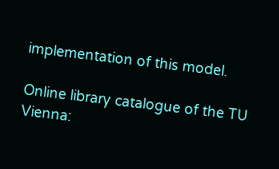implementation of this model.

Online library catalogue of the TU Vienna: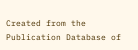Created from the Publication Database of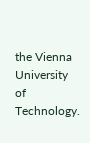the Vienna University of Technology.